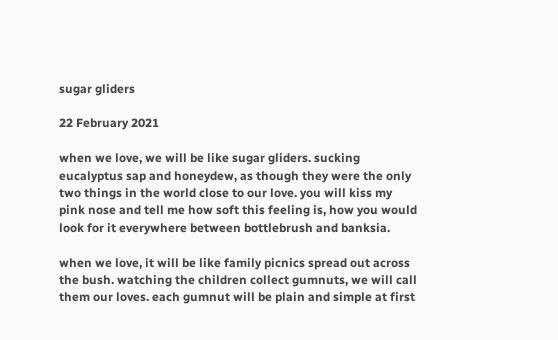sugar gliders

22 February 2021

when we love, we will be like sugar gliders. sucking eucalyptus sap and honeydew, as though they were the only two things in the world close to our love. you will kiss my pink nose and tell me how soft this feeling is, how you would look for it everywhere between bottlebrush and banksia.

when we love, it will be like family picnics spread out across the bush. watching the children collect gumnuts, we will call them our loves. each gumnut will be plain and simple at first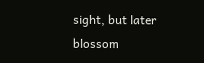sight, but later blossom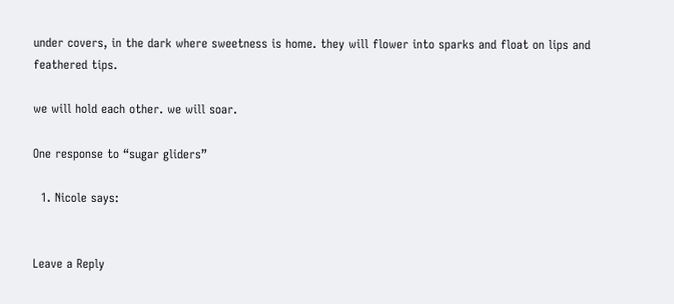under covers, in the dark where sweetness is home. they will flower into sparks and float on lips and feathered tips.

we will hold each other. we will soar.

One response to “sugar gliders”

  1. Nicole says:


Leave a Reply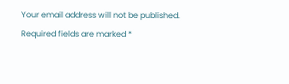Your email address will not be published. Required fields are marked *